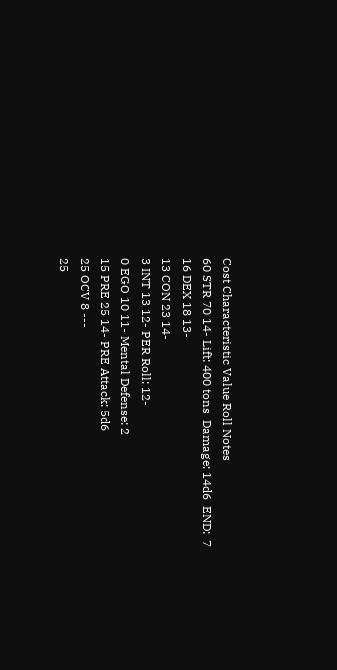Cost Characteristic Value Roll Notes
60 STR 70 14- Lift: 400 tons  Damage: 14d6  END:  7
16 DEX 18 13-
13 CON 23 14-
3 INT 13 12- PER Roll: 12-
0 EGO 10 11- Mental Defense: 2
15 PRE 25 14- PRE Attack: 5d6
25 OCV 8 ---
25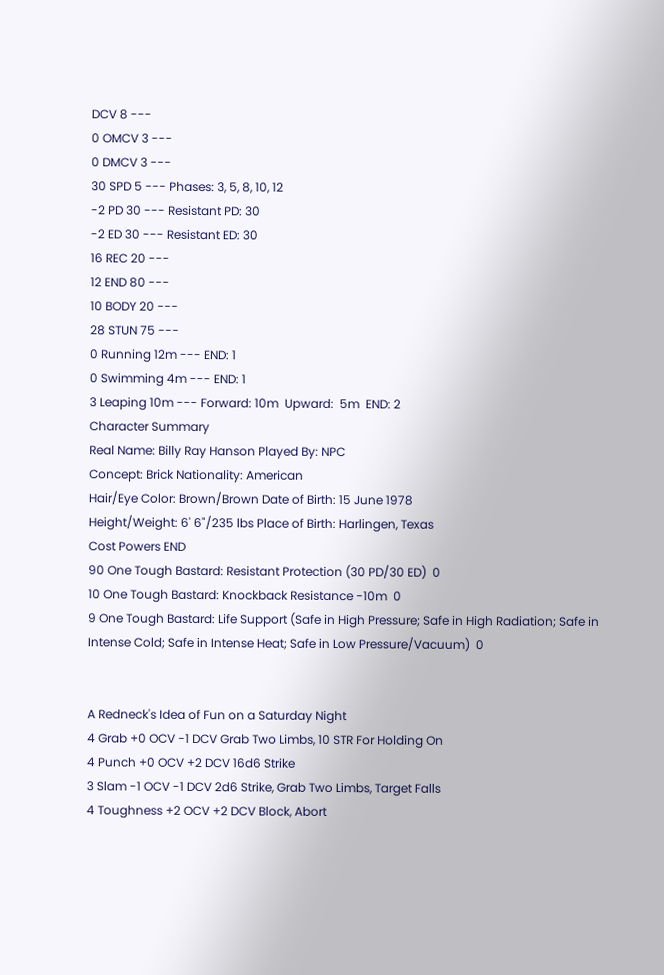DCV 8 ---
0 OMCV 3 ---
0 DMCV 3 ---
30 SPD 5 --- Phases: 3, 5, 8, 10, 12
-2 PD 30 --- Resistant PD: 30
-2 ED 30 --- Resistant ED: 30
16 REC 20 ---
12 END 80 ---
10 BODY 20 ---
28 STUN 75 ---
0 Running 12m --- END: 1
0 Swimming 4m --- END: 1
3 Leaping 10m --- Forward: 10m  Upward:  5m  END: 2
Character Summary
Real Name: Billy Ray Hanson Played By: NPC
Concept: Brick Nationality: American
Hair/Eye Color: Brown/Brown Date of Birth: 15 June 1978
Height/Weight: 6' 6"/235 lbs Place of Birth: Harlingen, Texas
Cost Powers END
90 One Tough Bastard: Resistant Protection (30 PD/30 ED)  0
10 One Tough Bastard: Knockback Resistance -10m  0
9 One Tough Bastard: Life Support (Safe in High Pressure; Safe in High Radiation; Safe in Intense Cold; Safe in Intense Heat; Safe in Low Pressure/Vacuum)  0


A Redneck's Idea of Fun on a Saturday Night
4 Grab +0 OCV -1 DCV Grab Two Limbs, 10 STR For Holding On
4 Punch +0 OCV +2 DCV 16d6 Strike
3 Slam -1 OCV -1 DCV 2d6 Strike, Grab Two Limbs, Target Falls
4 Toughness +2 OCV +2 DCV Block, Abort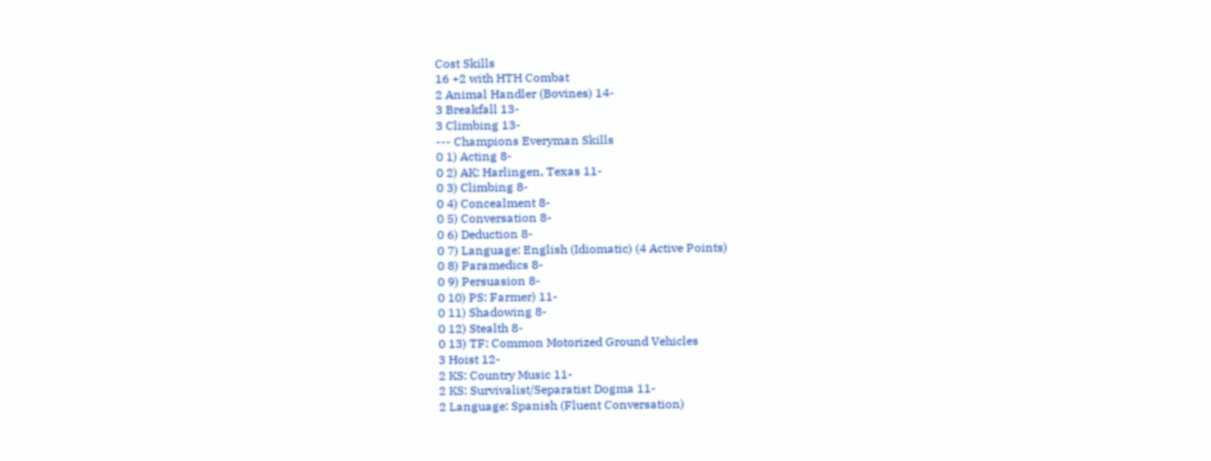Cost Skills
16 +2 with HTH Combat
2 Animal Handler (Bovines) 14-
3 Breakfall 13-
3 Climbing 13-
--- Champions Everyman Skills
0 1) Acting 8-
0 2) AK: Harlingen, Texas 11-
0 3) Climbing 8-
0 4) Concealment 8-
0 5) Conversation 8-
0 6) Deduction 8-
0 7) Language: English (Idiomatic) (4 Active Points)
0 8) Paramedics 8-
0 9) Persuasion 8-
0 10) PS: Farmer) 11-
0 11) Shadowing 8-
0 12) Stealth 8-
0 13) TF: Common Motorized Ground Vehicles
3 Hoist 12-
2 KS: Country Music 11-
2 KS: Survivalist/Separatist Dogma 11-
2 Language: Spanish (Fluent Conversation)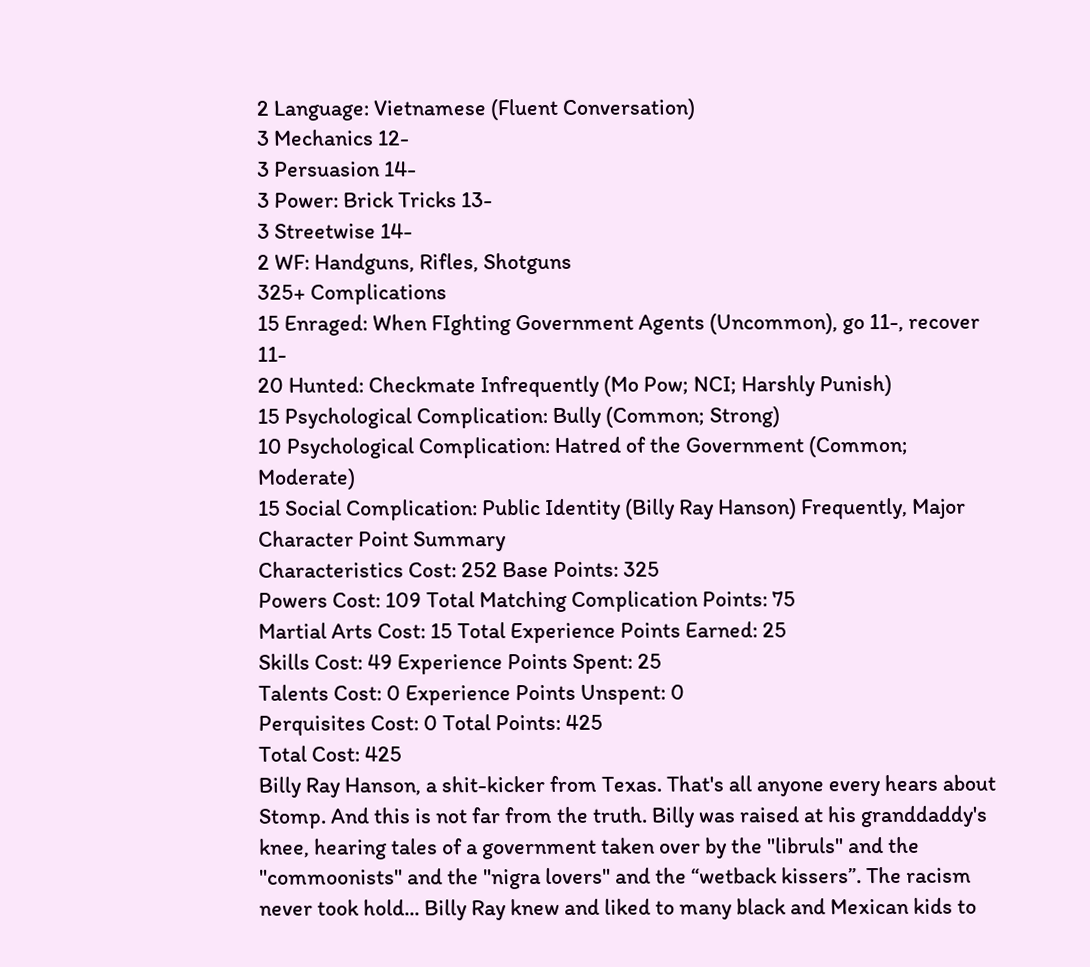2 Language: Vietnamese (Fluent Conversation)
3 Mechanics 12-
3 Persuasion 14-
3 Power: Brick Tricks 13-
3 Streetwise 14-
2 WF: Handguns, Rifles, Shotguns
325+ Complications
15 Enraged: When FIghting Government Agents (Uncommon), go 11-, recover 11-
20 Hunted: Checkmate Infrequently (Mo Pow; NCI; Harshly Punish)
15 Psychological Complication: Bully (Common; Strong)
10 Psychological Complication: Hatred of the Government (Common; Moderate)
15 Social Complication: Public Identity (Billy Ray Hanson) Frequently, Major
Character Point Summary
Characteristics Cost: 252 Base Points: 325
Powers Cost: 109 Total Matching Complication Points: 75
Martial Arts Cost: 15 Total Experience Points Earned: 25
Skills Cost: 49 Experience Points Spent: 25
Talents Cost: 0 Experience Points Unspent: 0
Perquisites Cost: 0 Total Points: 425
Total Cost: 425
Billy Ray Hanson, a shit-kicker from Texas. That's all anyone every hears about Stomp. And this is not far from the truth. Billy was raised at his granddaddy's knee, hearing tales of a government taken over by the "libruls" and the "commoonists" and the "nigra lovers" and the “wetback kissers”. The racism never took hold... Billy Ray knew and liked to many black and Mexican kids to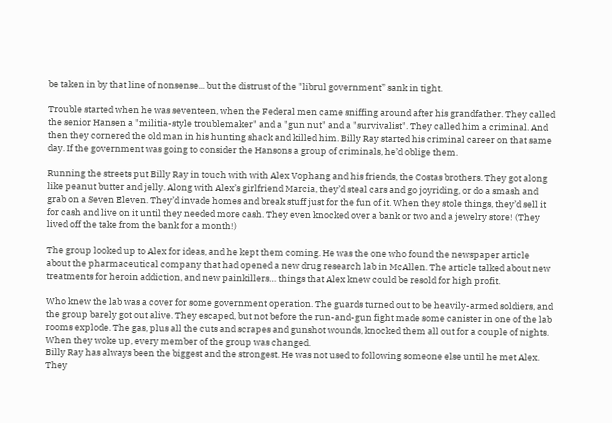be taken in by that line of nonsense... but the distrust of the "librul government” sank in tight.

Trouble started when he was seventeen, when the Federal men came sniffing around after his grandfather. They called the senior Hansen a "militia-style troublemaker" and a "gun nut" and a "survivalist". They called him a criminal. And then they cornered the old man in his hunting shack and killed him. Billy Ray started his criminal career on that same day. If the government was going to consider the Hansons a group of criminals, he’d oblige them.

Running the streets put Billy Ray in touch with with Alex Vophang and his friends, the Costas brothers. They got along like peanut butter and jelly. Along with Alex’s girlfriend Marcia, they’d steal cars and go joyriding, or do a smash and grab on a Seven Eleven. They’d invade homes and break stuff just for the fun of it. When they stole things, they’d sell it for cash and live on it until they needed more cash. They even knocked over a bank or two and a jewelry store! (They lived off the take from the bank for a month!)

The group looked up to Alex for ideas, and he kept them coming. He was the one who found the newspaper article about the pharmaceutical company that had opened a new drug research lab in McAllen. The article talked about new treatments for heroin addiction, and new painkillers… things that Alex knew could be resold for high profit.

Who knew the lab was a cover for some government operation. The guards turned out to be heavily-armed soldiers, and the group barely got out alive. They escaped, but not before the run-and-gun fight made some canister in one of the lab rooms explode. The gas, plus all the cuts and scrapes and gunshot wounds, knocked them all out for a couple of nights. When they woke up, every member of the group was changed.
Billy Ray has always been the biggest and the strongest. He was not used to following someone else until he met Alex. They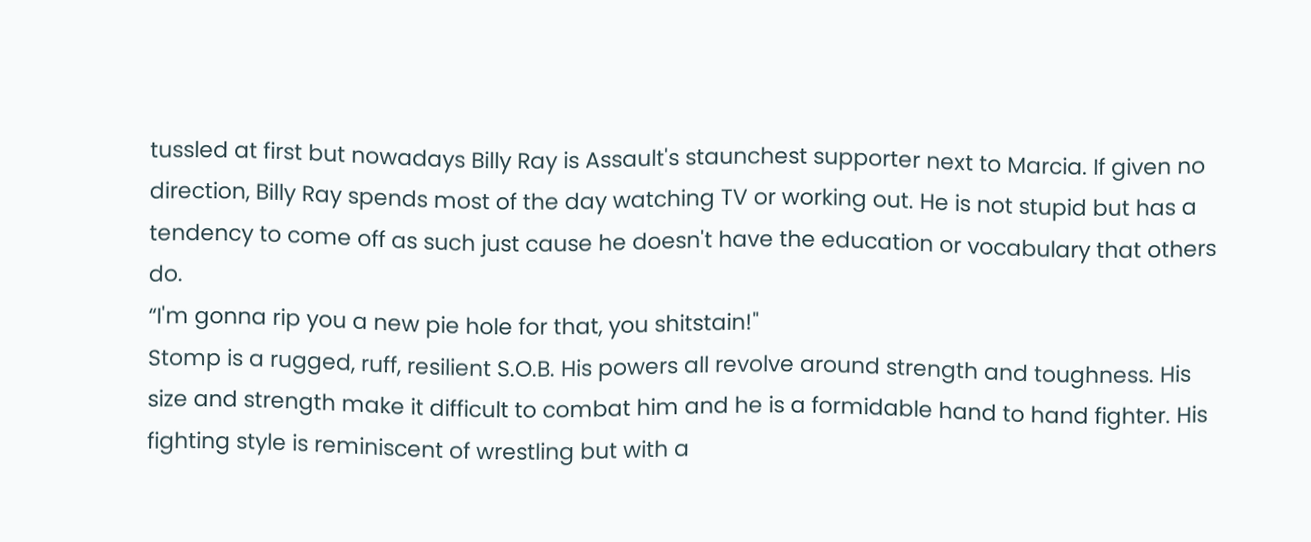tussled at first but nowadays Billy Ray is Assault's staunchest supporter next to Marcia. If given no direction, Billy Ray spends most of the day watching TV or working out. He is not stupid but has a tendency to come off as such just cause he doesn't have the education or vocabulary that others do.
“I'm gonna rip you a new pie hole for that, you shitstain!"
Stomp is a rugged, ruff, resilient S.O.B. His powers all revolve around strength and toughness. His size and strength make it difficult to combat him and he is a formidable hand to hand fighter. His fighting style is reminiscent of wrestling but with a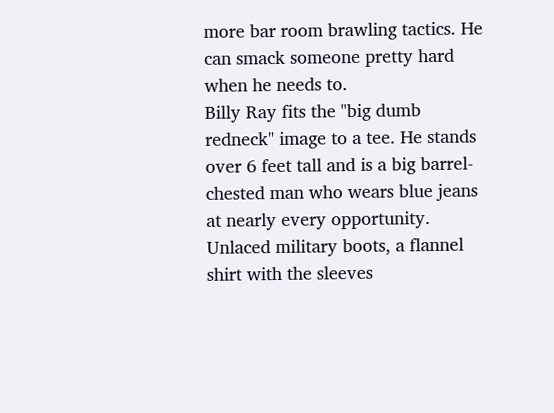more bar room brawling tactics. He can smack someone pretty hard when he needs to.
Billy Ray fits the "big dumb redneck" image to a tee. He stands over 6 feet tall and is a big barrel-chested man who wears blue jeans at nearly every opportunity. Unlaced military boots, a flannel shirt with the sleeves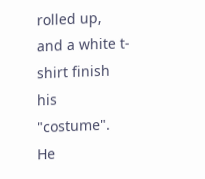rolled up, and a white t-shirt finish his "costume". He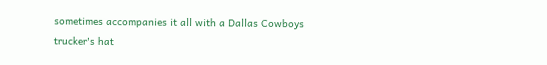sometimes accompanies it all with a Dallas Cowboys trucker's hat